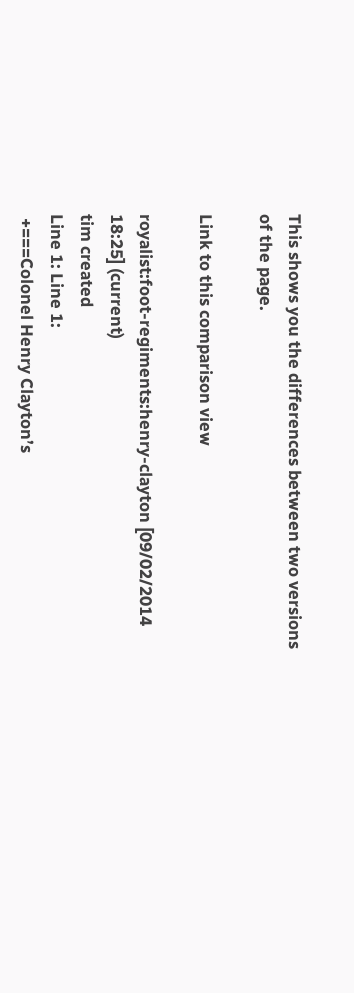This shows you the differences between two versions of the page.

Link to this comparison view

royalist:foot-regiments:henry-clayton [09/02/2014 18:25] (current)
tim created
Line 1: Line 1:
 +===Colonel Henry Clayton’s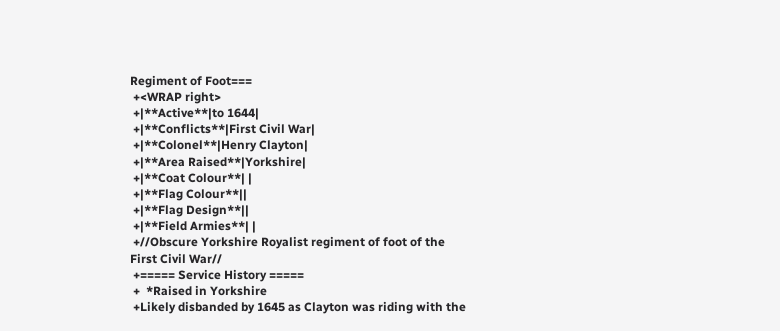Regiment of Foot===
 +<WRAP right>
 +|**Active**|to 1644|
 +|**Conflicts**|First Civil War|
 +|**Colonel**|Henry Clayton|
 +|**Area Raised**|Yorkshire|
 +|**Coat Colour**| |
 +|**Flag Colour**||
 +|**Flag Design**||
 +|**Field Armies**| |
 +//Obscure Yorkshire Royalist regiment of foot of the First Civil War//
 +===== Service History =====
 +  *Raised in Yorkshire
 +Likely disbanded by 1645 as Clayton was riding with the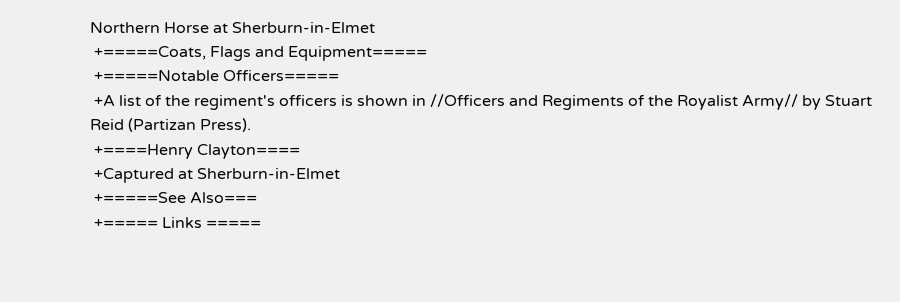Northern Horse at Sherburn-in-Elmet
 +=====Coats, Flags and Equipment=====
 +=====Notable Officers=====
 +A list of the regiment's officers is shown in //Officers and Regiments of the Royalist Army// by Stuart Reid (Partizan Press).
 +====Henry Clayton====
 +Captured at Sherburn-in-Elmet
 +=====See Also===
 +===== Links =====